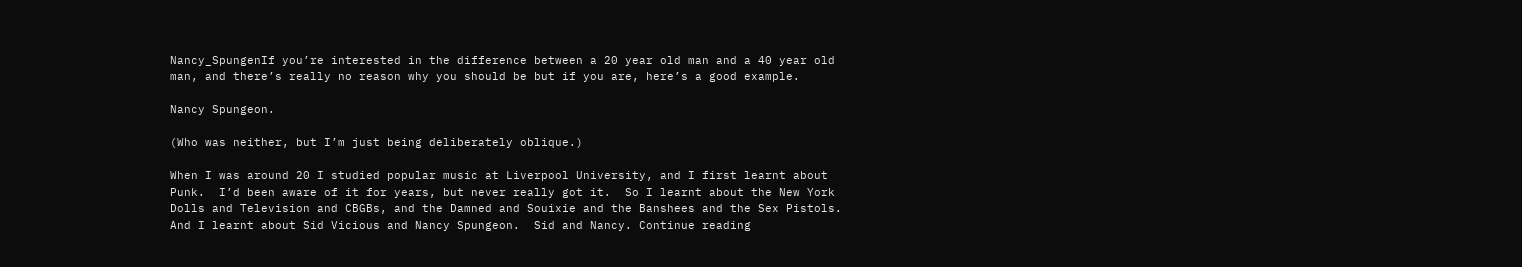Nancy_SpungenIf you’re interested in the difference between a 20 year old man and a 40 year old man, and there’s really no reason why you should be but if you are, here’s a good example.

Nancy Spungeon.

(Who was neither, but I’m just being deliberately oblique.)

When I was around 20 I studied popular music at Liverpool University, and I first learnt about Punk.  I’d been aware of it for years, but never really got it.  So I learnt about the New York Dolls and Television and CBGBs, and the Damned and Souixie and the Banshees and the Sex Pistols.  And I learnt about Sid Vicious and Nancy Spungeon.  Sid and Nancy. Continue reading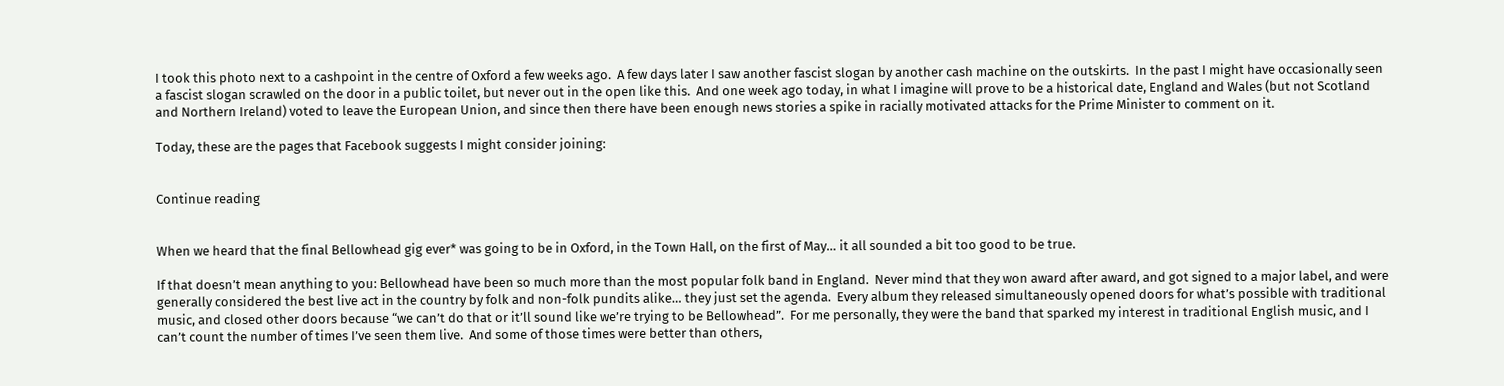I took this photo next to a cashpoint in the centre of Oxford a few weeks ago.  A few days later I saw another fascist slogan by another cash machine on the outskirts.  In the past I might have occasionally seen a fascist slogan scrawled on the door in a public toilet, but never out in the open like this.  And one week ago today, in what I imagine will prove to be a historical date, England and Wales (but not Scotland and Northern Ireland) voted to leave the European Union, and since then there have been enough news stories a spike in racially motivated attacks for the Prime Minister to comment on it.

Today, these are the pages that Facebook suggests I might consider joining:


Continue reading


When we heard that the final Bellowhead gig ever* was going to be in Oxford, in the Town Hall, on the first of May… it all sounded a bit too good to be true.

If that doesn’t mean anything to you: Bellowhead have been so much more than the most popular folk band in England.  Never mind that they won award after award, and got signed to a major label, and were generally considered the best live act in the country by folk and non-folk pundits alike… they just set the agenda.  Every album they released simultaneously opened doors for what’s possible with traditional music, and closed other doors because “we can’t do that or it’ll sound like we’re trying to be Bellowhead”.  For me personally, they were the band that sparked my interest in traditional English music, and I can’t count the number of times I’ve seen them live.  And some of those times were better than others,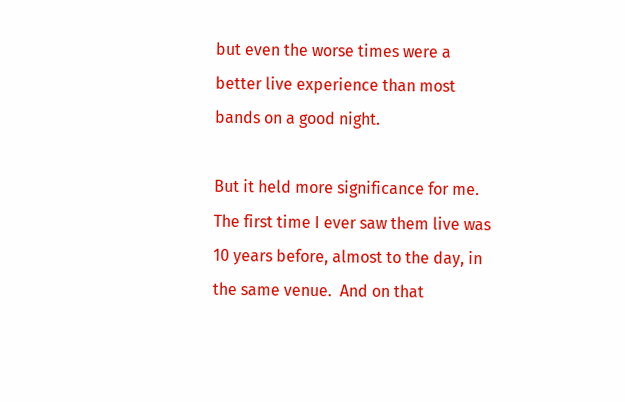but even the worse times were a better live experience than most bands on a good night.

But it held more significance for me.  The first time I ever saw them live was 10 years before, almost to the day, in the same venue.  And on that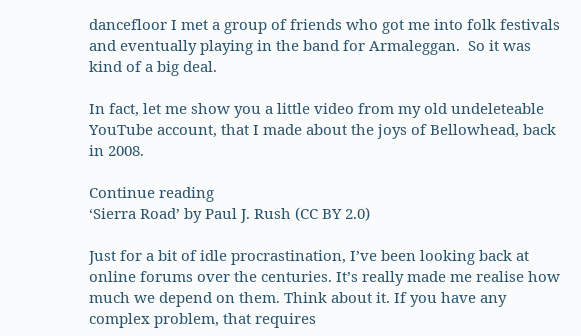dancefloor I met a group of friends who got me into folk festivals and eventually playing in the band for Armaleggan.  So it was kind of a big deal.

In fact, let me show you a little video from my old undeleteable YouTube account, that I made about the joys of Bellowhead, back in 2008.

Continue reading
‘Sierra Road’ by Paul J. Rush (CC BY 2.0)

Just for a bit of idle procrastination, I’ve been looking back at online forums over the centuries. It’s really made me realise how much we depend on them. Think about it. If you have any complex problem, that requires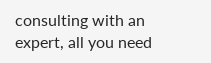consulting with an expert, all you need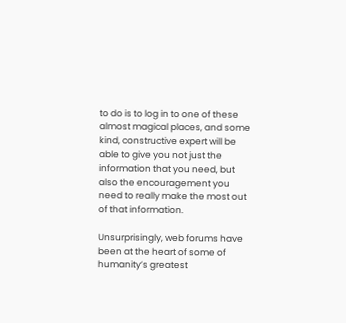to do is to log in to one of these almost magical places, and some kind, constructive expert will be able to give you not just the information that you need, but also the encouragement you need to really make the most out of that information.

Unsurprisingly, web forums have been at the heart of some of humanity’s greatest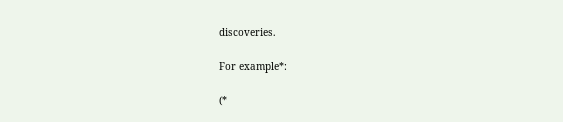discoveries.

For example*:

(*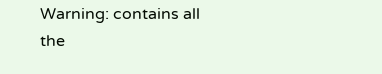Warning: contains all the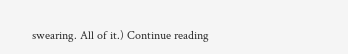swearing. All of it.) Continue reading